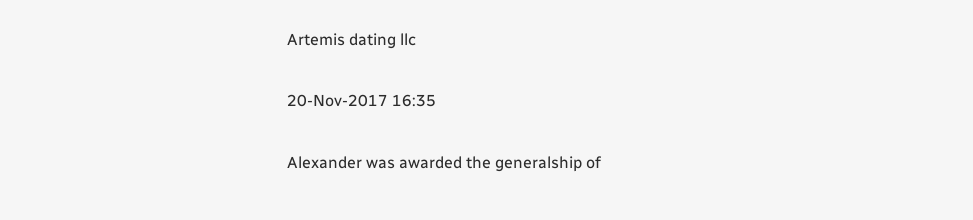Artemis dating llc

20-Nov-2017 16:35

Alexander was awarded the generalship of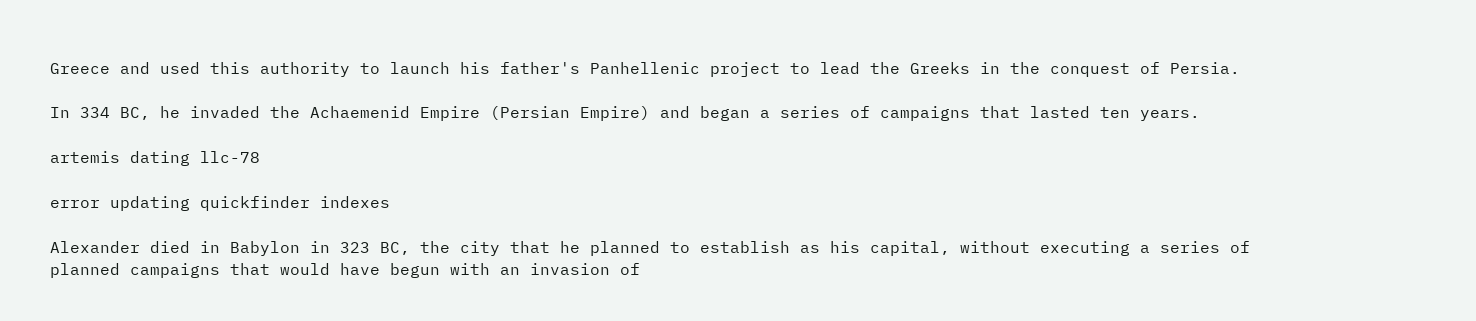Greece and used this authority to launch his father's Panhellenic project to lead the Greeks in the conquest of Persia.

In 334 BC, he invaded the Achaemenid Empire (Persian Empire) and began a series of campaigns that lasted ten years.

artemis dating llc-78

error updating quickfinder indexes

Alexander died in Babylon in 323 BC, the city that he planned to establish as his capital, without executing a series of planned campaigns that would have begun with an invasion of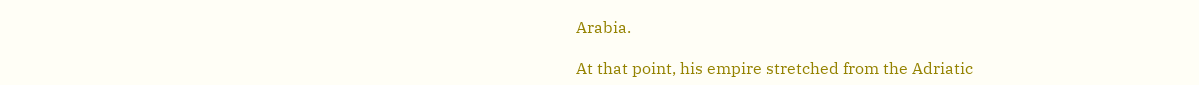Arabia.

At that point, his empire stretched from the Adriatic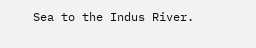Sea to the Indus River.